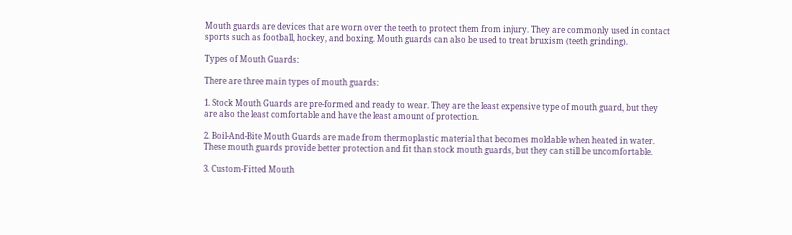Mouth guards are devices that are worn over the teeth to protect them from injury. They are commonly used in contact sports such as football, hockey, and boxing. Mouth guards can also be used to treat bruxism (teeth grinding).

Types of Mouth Guards:

There are three main types of mouth guards:

1. Stock Mouth Guards are pre-formed and ready to wear. They are the least expensive type of mouth guard, but they are also the least comfortable and have the least amount of protection.

2. Boil-And-Bite Mouth Guards are made from thermoplastic material that becomes moldable when heated in water. These mouth guards provide better protection and fit than stock mouth guards, but they can still be uncomfortable.

3. Custom-Fitted Mouth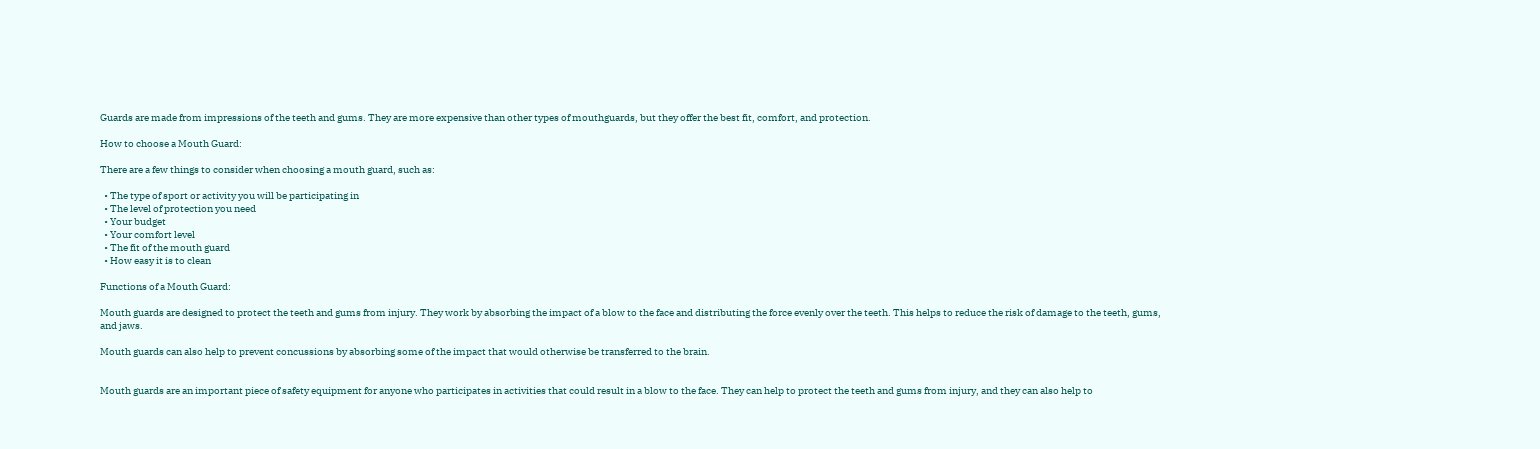Guards are made from impressions of the teeth and gums. They are more expensive than other types of mouthguards, but they offer the best fit, comfort, and protection.

How to choose a Mouth Guard:

There are a few things to consider when choosing a mouth guard, such as:

  • The type of sport or activity you will be participating in
  • The level of protection you need
  • Your budget
  • Your comfort level
  • The fit of the mouth guard
  • How easy it is to clean

Functions of a Mouth Guard:

Mouth guards are designed to protect the teeth and gums from injury. They work by absorbing the impact of a blow to the face and distributing the force evenly over the teeth. This helps to reduce the risk of damage to the teeth, gums, and jaws.

Mouth guards can also help to prevent concussions by absorbing some of the impact that would otherwise be transferred to the brain.


Mouth guards are an important piece of safety equipment for anyone who participates in activities that could result in a blow to the face. They can help to protect the teeth and gums from injury, and they can also help to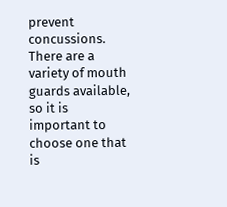prevent concussions. There are a variety of mouth guards available, so it is important to choose one that is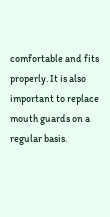comfortable and fits properly. It is also important to replace mouth guards on a regular basis.